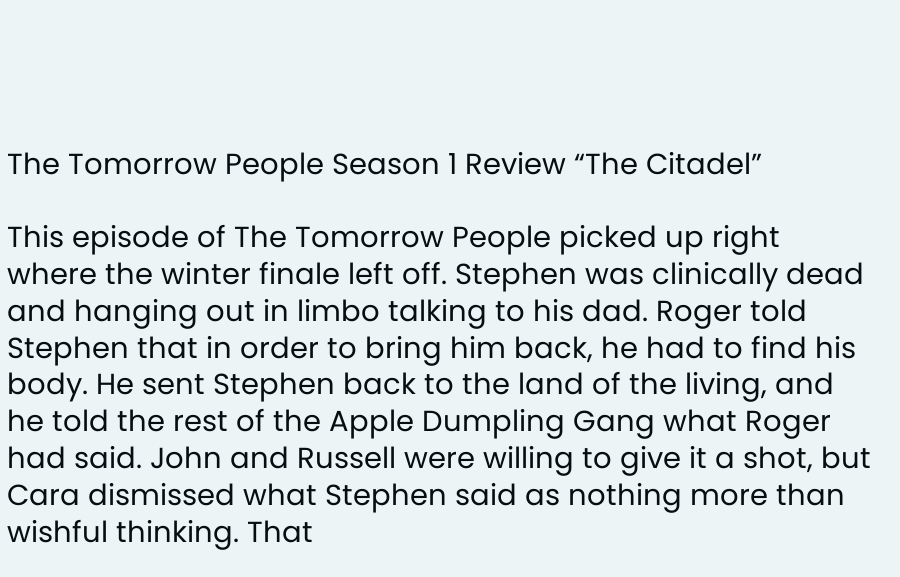The Tomorrow People Season 1 Review “The Citadel”

This episode of The Tomorrow People picked up right where the winter finale left off. Stephen was clinically dead and hanging out in limbo talking to his dad. Roger told Stephen that in order to bring him back, he had to find his body. He sent Stephen back to the land of the living, and he told the rest of the Apple Dumpling Gang what Roger had said. John and Russell were willing to give it a shot, but Cara dismissed what Stephen said as nothing more than wishful thinking. That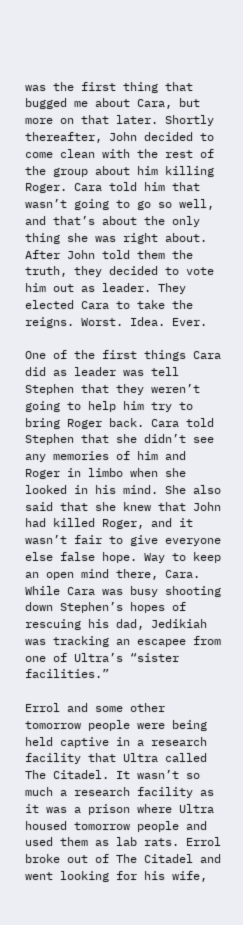was the first thing that bugged me about Cara, but more on that later. Shortly thereafter, John decided to come clean with the rest of the group about him killing Roger. Cara told him that wasn’t going to go so well, and that’s about the only thing she was right about. After John told them the truth, they decided to vote him out as leader. They elected Cara to take the reigns. Worst. Idea. Ever.

One of the first things Cara did as leader was tell Stephen that they weren’t going to help him try to bring Roger back. Cara told Stephen that she didn’t see any memories of him and Roger in limbo when she looked in his mind. She also said that she knew that John had killed Roger, and it wasn’t fair to give everyone else false hope. Way to keep an open mind there, Cara. While Cara was busy shooting down Stephen’s hopes of rescuing his dad, Jedikiah was tracking an escapee from one of Ultra’s “sister facilities.”

Errol and some other tomorrow people were being held captive in a research facility that Ultra called The Citadel. It wasn’t so much a research facility as it was a prison where Ultra housed tomorrow people and used them as lab rats. Errol broke out of The Citadel and went looking for his wife,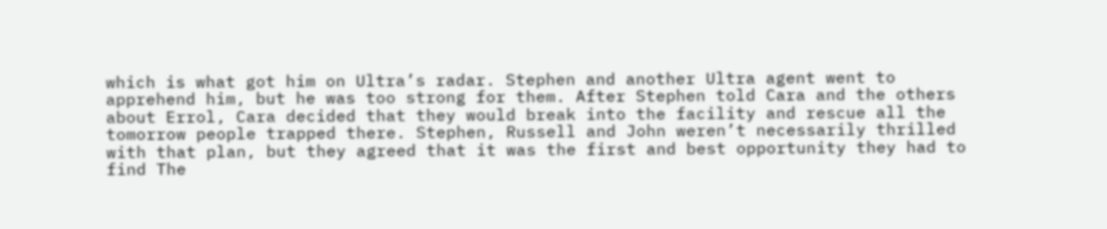which is what got him on Ultra’s radar. Stephen and another Ultra agent went to apprehend him, but he was too strong for them. After Stephen told Cara and the others about Errol, Cara decided that they would break into the facility and rescue all the tomorrow people trapped there. Stephen, Russell and John weren’t necessarily thrilled with that plan, but they agreed that it was the first and best opportunity they had to find The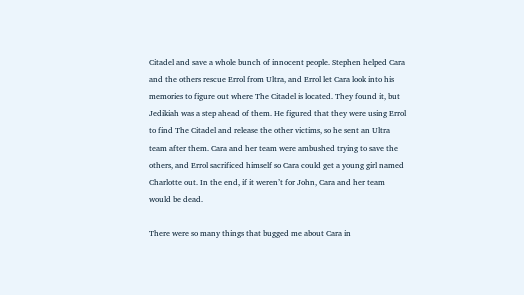Citadel and save a whole bunch of innocent people. Stephen helped Cara and the others rescue Errol from Ultra, and Errol let Cara look into his memories to figure out where The Citadel is located. They found it, but Jedikiah was a step ahead of them. He figured that they were using Errol to find The Citadel and release the other victims, so he sent an Ultra team after them. Cara and her team were ambushed trying to save the others, and Errol sacrificed himself so Cara could get a young girl named Charlotte out. In the end, if it weren’t for John, Cara and her team would be dead.

There were so many things that bugged me about Cara in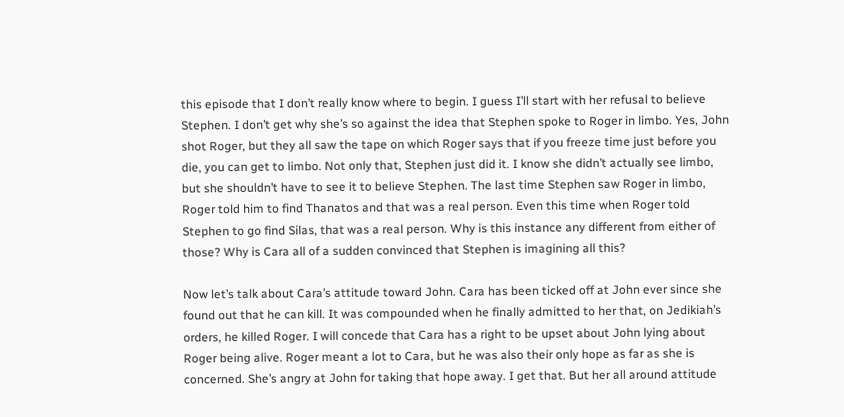this episode that I don’t really know where to begin. I guess I’ll start with her refusal to believe Stephen. I don’t get why she’s so against the idea that Stephen spoke to Roger in limbo. Yes, John shot Roger, but they all saw the tape on which Roger says that if you freeze time just before you die, you can get to limbo. Not only that, Stephen just did it. I know she didn’t actually see limbo, but she shouldn’t have to see it to believe Stephen. The last time Stephen saw Roger in limbo, Roger told him to find Thanatos and that was a real person. Even this time when Roger told Stephen to go find Silas, that was a real person. Why is this instance any different from either of those? Why is Cara all of a sudden convinced that Stephen is imagining all this?

Now let’s talk about Cara’s attitude toward John. Cara has been ticked off at John ever since she found out that he can kill. It was compounded when he finally admitted to her that, on Jedikiah’s orders, he killed Roger. I will concede that Cara has a right to be upset about John lying about Roger being alive. Roger meant a lot to Cara, but he was also their only hope as far as she is concerned. She’s angry at John for taking that hope away. I get that. But her all around attitude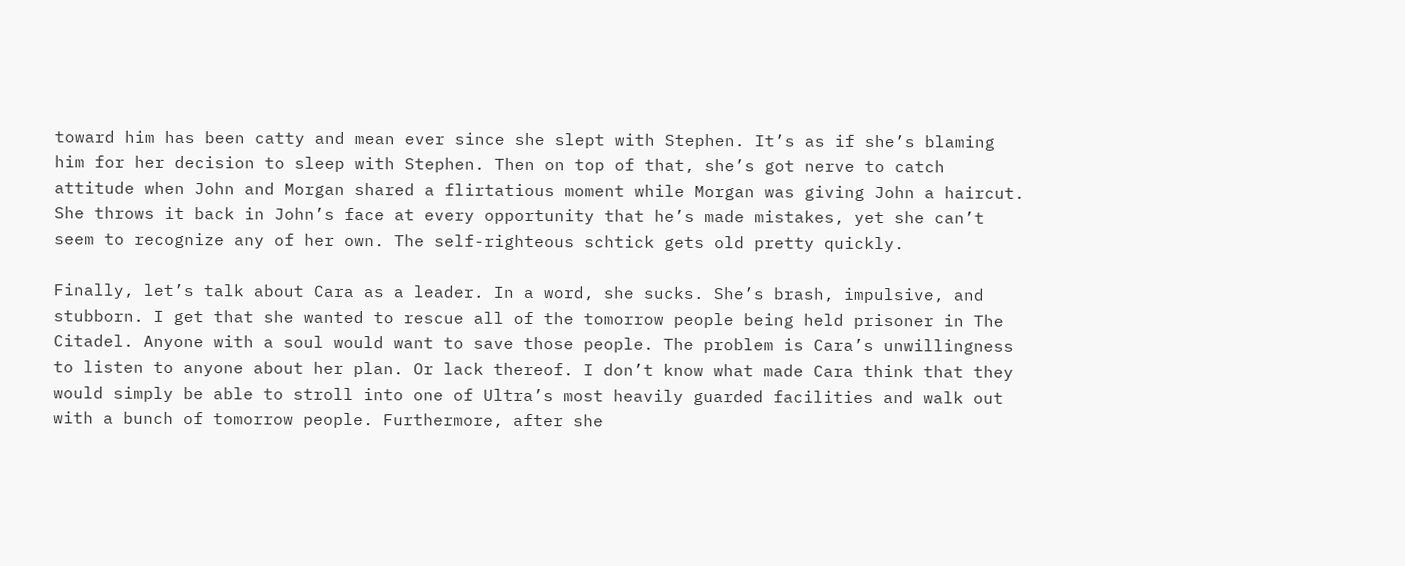toward him has been catty and mean ever since she slept with Stephen. It’s as if she’s blaming him for her decision to sleep with Stephen. Then on top of that, she’s got nerve to catch attitude when John and Morgan shared a flirtatious moment while Morgan was giving John a haircut. She throws it back in John’s face at every opportunity that he’s made mistakes, yet she can’t seem to recognize any of her own. The self-righteous schtick gets old pretty quickly.

Finally, let’s talk about Cara as a leader. In a word, she sucks. She’s brash, impulsive, and stubborn. I get that she wanted to rescue all of the tomorrow people being held prisoner in The Citadel. Anyone with a soul would want to save those people. The problem is Cara’s unwillingness to listen to anyone about her plan. Or lack thereof. I don’t know what made Cara think that they would simply be able to stroll into one of Ultra’s most heavily guarded facilities and walk out with a bunch of tomorrow people. Furthermore, after she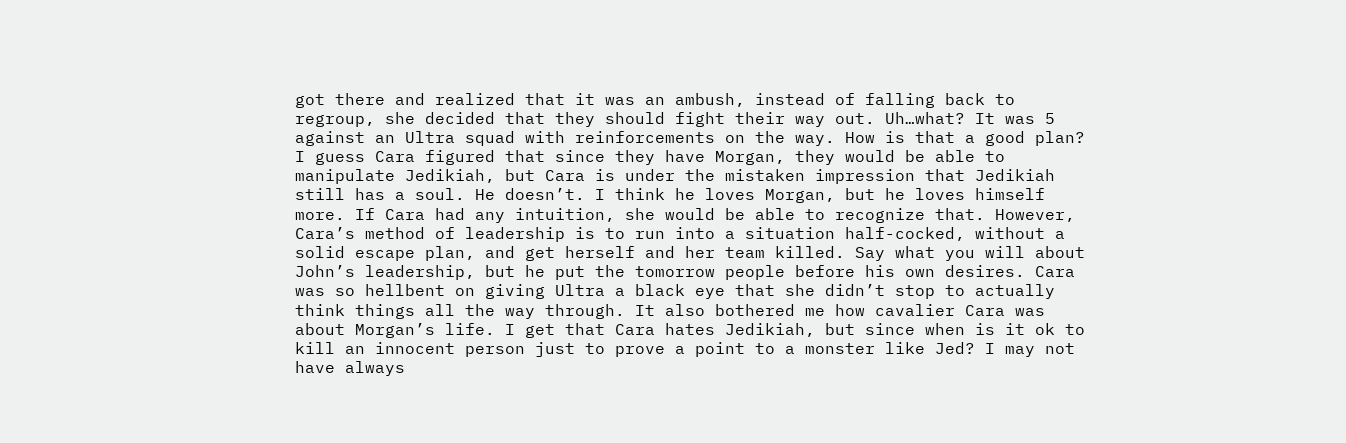got there and realized that it was an ambush, instead of falling back to regroup, she decided that they should fight their way out. Uh…what? It was 5 against an Ultra squad with reinforcements on the way. How is that a good plan? I guess Cara figured that since they have Morgan, they would be able to manipulate Jedikiah, but Cara is under the mistaken impression that Jedikiah still has a soul. He doesn’t. I think he loves Morgan, but he loves himself more. If Cara had any intuition, she would be able to recognize that. However, Cara’s method of leadership is to run into a situation half-cocked, without a solid escape plan, and get herself and her team killed. Say what you will about John’s leadership, but he put the tomorrow people before his own desires. Cara was so hellbent on giving Ultra a black eye that she didn’t stop to actually think things all the way through. It also bothered me how cavalier Cara was about Morgan’s life. I get that Cara hates Jedikiah, but since when is it ok to kill an innocent person just to prove a point to a monster like Jed? I may not have always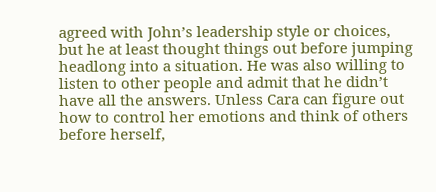agreed with John’s leadership style or choices, but he at least thought things out before jumping headlong into a situation. He was also willing to listen to other people and admit that he didn’t have all the answers. Unless Cara can figure out how to control her emotions and think of others before herself,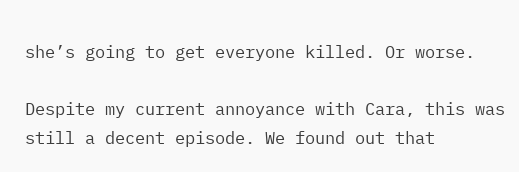she’s going to get everyone killed. Or worse.

Despite my current annoyance with Cara, this was still a decent episode. We found out that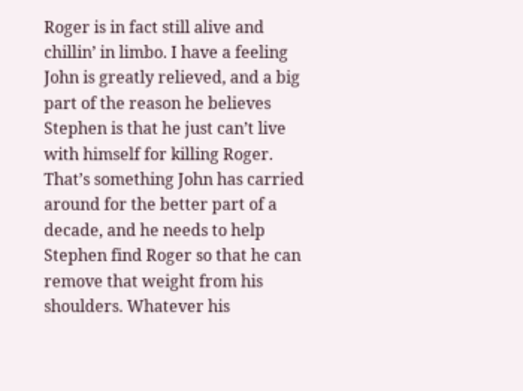Roger is in fact still alive and chillin’ in limbo. I have a feeling John is greatly relieved, and a big part of the reason he believes Stephen is that he just can’t live with himself for killing Roger. That’s something John has carried around for the better part of a decade, and he needs to help Stephen find Roger so that he can remove that weight from his shoulders. Whatever his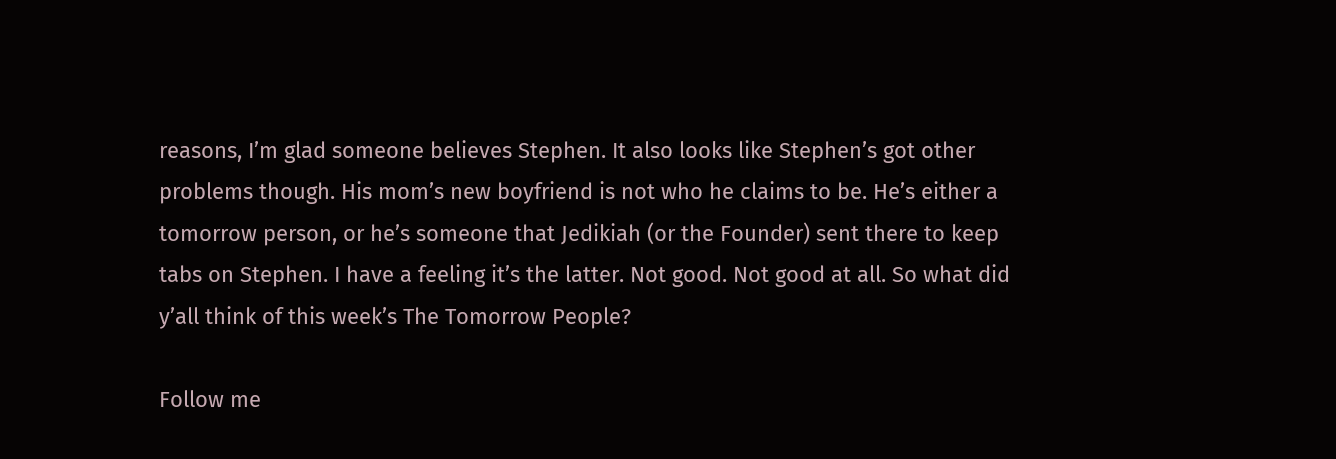reasons, I’m glad someone believes Stephen. It also looks like Stephen’s got other problems though. His mom’s new boyfriend is not who he claims to be. He’s either a tomorrow person, or he’s someone that Jedikiah (or the Founder) sent there to keep tabs on Stephen. I have a feeling it’s the latter. Not good. Not good at all. So what did y’all think of this week’s The Tomorrow People?

Follow me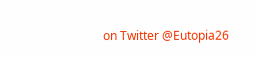on Twitter @Eutopia26